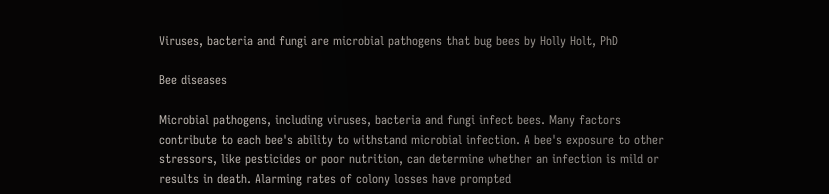Viruses, bacteria and fungi are microbial pathogens that bug bees by Holly Holt, PhD

Bee diseases

Microbial pathogens, including viruses, bacteria and fungi infect bees. Many factors contribute to each bee's ability to withstand microbial infection. A bee's exposure to other stressors, like pesticides or poor nutrition, can determine whether an infection is mild or results in death. Alarming rates of colony losses have prompted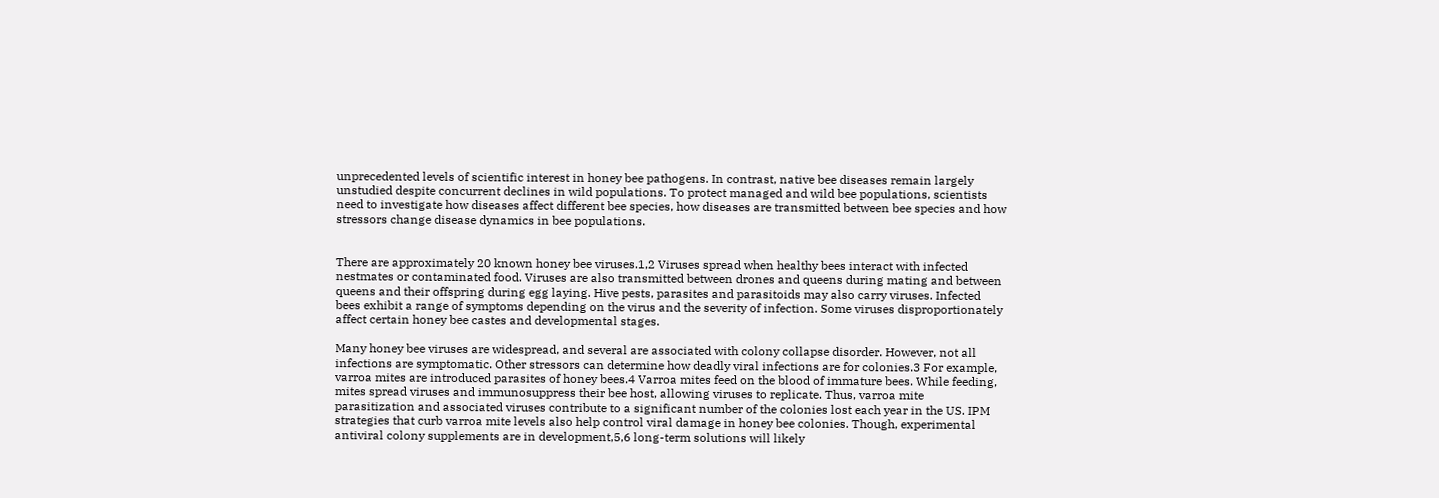unprecedented levels of scientific interest in honey bee pathogens. In contrast, native bee diseases remain largely unstudied despite concurrent declines in wild populations. To protect managed and wild bee populations, scientists need to investigate how diseases affect different bee species, how diseases are transmitted between bee species and how stressors change disease dynamics in bee populations.


There are approximately 20 known honey bee viruses.1,2 Viruses spread when healthy bees interact with infected nestmates or contaminated food. Viruses are also transmitted between drones and queens during mating and between queens and their offspring during egg laying. Hive pests, parasites and parasitoids may also carry viruses. Infected bees exhibit a range of symptoms depending on the virus and the severity of infection. Some viruses disproportionately affect certain honey bee castes and developmental stages.

Many honey bee viruses are widespread, and several are associated with colony collapse disorder. However, not all infections are symptomatic. Other stressors can determine how deadly viral infections are for colonies.3 For example, varroa mites are introduced parasites of honey bees.4 Varroa mites feed on the blood of immature bees. While feeding, mites spread viruses and immunosuppress their bee host, allowing viruses to replicate. Thus, varroa mite parasitization and associated viruses contribute to a significant number of the colonies lost each year in the US. IPM strategies that curb varroa mite levels also help control viral damage in honey bee colonies. Though, experimental antiviral colony supplements are in development,5,6 long-term solutions will likely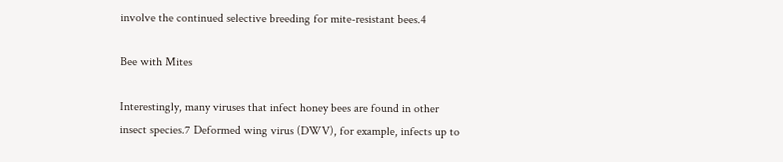involve the continued selective breeding for mite-resistant bees.4

Bee with Mites

Interestingly, many viruses that infect honey bees are found in other insect species.7 Deformed wing virus (DWV), for example, infects up to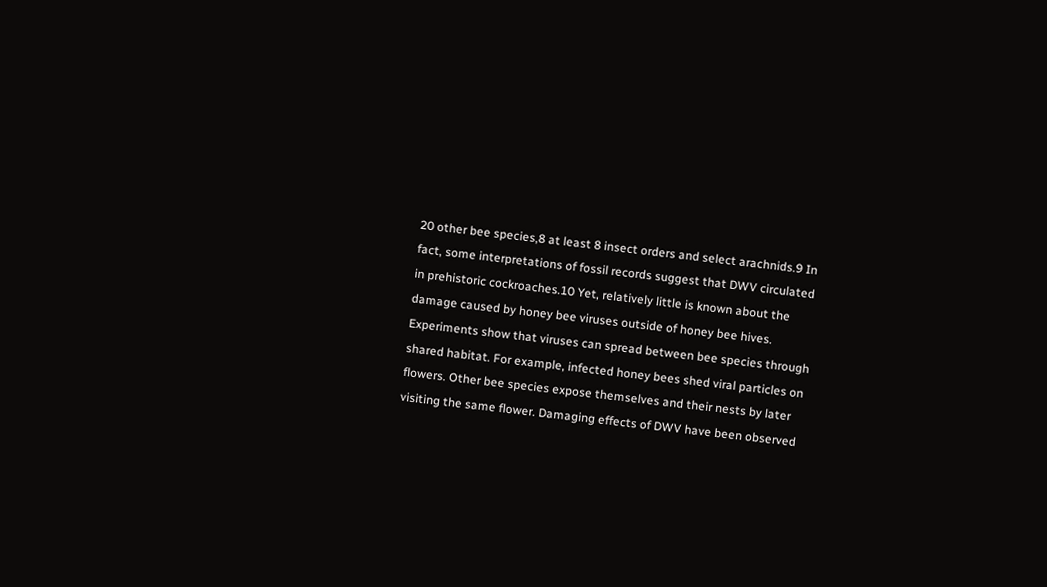20 other bee species,8 at least 8 insect orders and select arachnids.9 In fact, some interpretations of fossil records suggest that DWV circulated in prehistoric cockroaches.10 Yet, relatively little is known about the damage caused by honey bee viruses outside of honey bee hives. Experiments show that viruses can spread between bee species through shared habitat. For example, infected honey bees shed viral particles on flowers. Other bee species expose themselves and their nests by later visiting the same flower. Damaging effects of DWV have been observed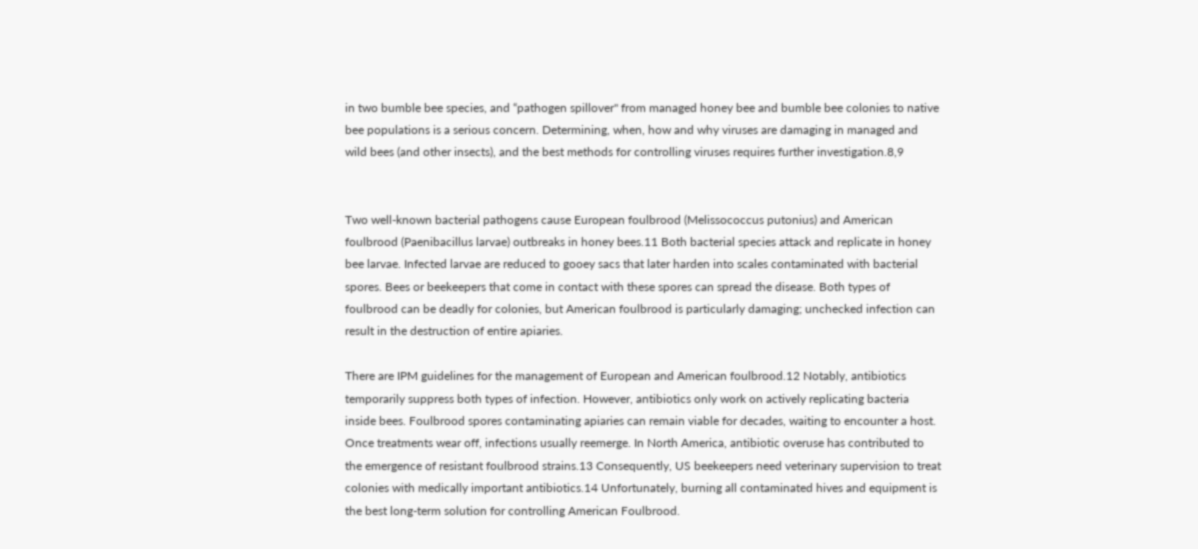in two bumble bee species, and “pathogen spillover" from managed honey bee and bumble bee colonies to native bee populations is a serious concern. Determining, when, how and why viruses are damaging in managed and wild bees (and other insects), and the best methods for controlling viruses requires further investigation.8,9


Two well-known bacterial pathogens cause European foulbrood (Melissococcus putonius) and American foulbrood (Paenibacillus larvae) outbreaks in honey bees.11 Both bacterial species attack and replicate in honey bee larvae. Infected larvae are reduced to gooey sacs that later harden into scales contaminated with bacterial spores. Bees or beekeepers that come in contact with these spores can spread the disease. Both types of foulbrood can be deadly for colonies, but American foulbrood is particularly damaging; unchecked infection can result in the destruction of entire apiaries.

There are IPM guidelines for the management of European and American foulbrood.12 Notably, antibiotics temporarily suppress both types of infection. However, antibiotics only work on actively replicating bacteria inside bees. Foulbrood spores contaminating apiaries can remain viable for decades, waiting to encounter a host. Once treatments wear off, infections usually reemerge. In North America, antibiotic overuse has contributed to the emergence of resistant foulbrood strains.13 Consequently, US beekeepers need veterinary supervision to treat colonies with medically important antibiotics.14 Unfortunately, burning all contaminated hives and equipment is the best long-term solution for controlling American Foulbrood.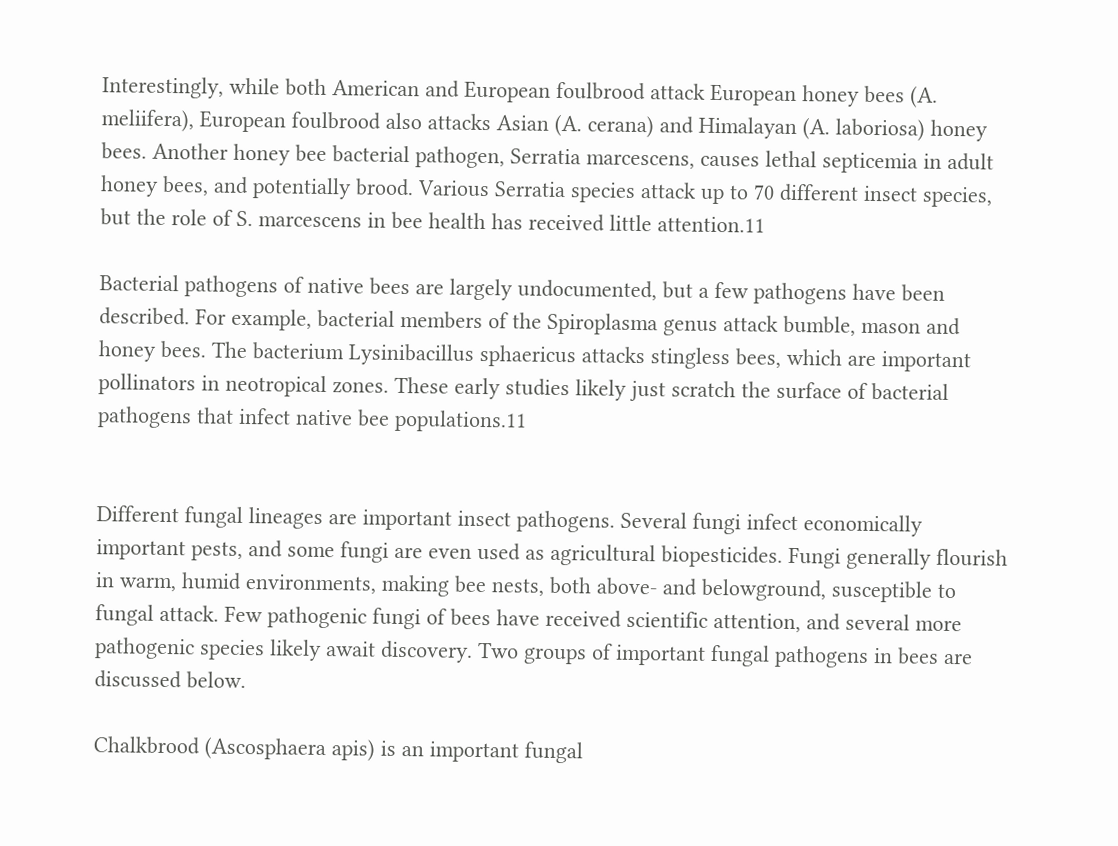Interestingly, while both American and European foulbrood attack European honey bees (A. meliifera), European foulbrood also attacks Asian (A. cerana) and Himalayan (A. laboriosa) honey bees. Another honey bee bacterial pathogen, Serratia marcescens, causes lethal septicemia in adult honey bees, and potentially brood. Various Serratia species attack up to 70 different insect species, but the role of S. marcescens in bee health has received little attention.11

Bacterial pathogens of native bees are largely undocumented, but a few pathogens have been described. For example, bacterial members of the Spiroplasma genus attack bumble, mason and honey bees. The bacterium Lysinibacillus sphaericus attacks stingless bees, which are important pollinators in neotropical zones. These early studies likely just scratch the surface of bacterial pathogens that infect native bee populations.11


Different fungal lineages are important insect pathogens. Several fungi infect economically important pests, and some fungi are even used as agricultural biopesticides. Fungi generally flourish in warm, humid environments, making bee nests, both above- and belowground, susceptible to fungal attack. Few pathogenic fungi of bees have received scientific attention, and several more pathogenic species likely await discovery. Two groups of important fungal pathogens in bees are discussed below.

Chalkbrood (Ascosphaera apis) is an important fungal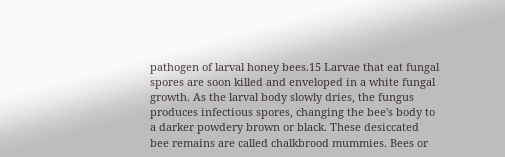pathogen of larval honey bees.15 Larvae that eat fungal spores are soon killed and enveloped in a white fungal growth. As the larval body slowly dries, the fungus produces infectious spores, changing the bee's body to a darker powdery brown or black. These desiccated bee remains are called chalkbrood mummies. Bees or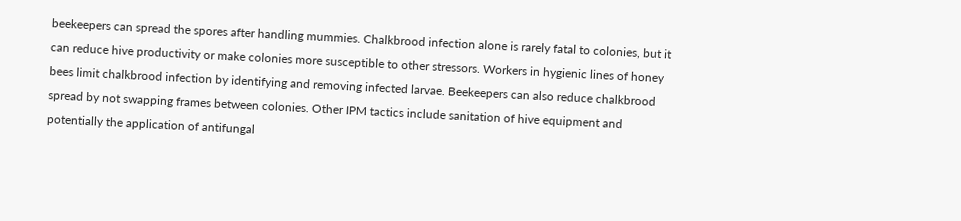beekeepers can spread the spores after handling mummies. Chalkbrood infection alone is rarely fatal to colonies, but it can reduce hive productivity or make colonies more susceptible to other stressors. Workers in hygienic lines of honey bees limit chalkbrood infection by identifying and removing infected larvae. Beekeepers can also reduce chalkbrood spread by not swapping frames between colonies. Other IPM tactics include sanitation of hive equipment and potentially the application of antifungal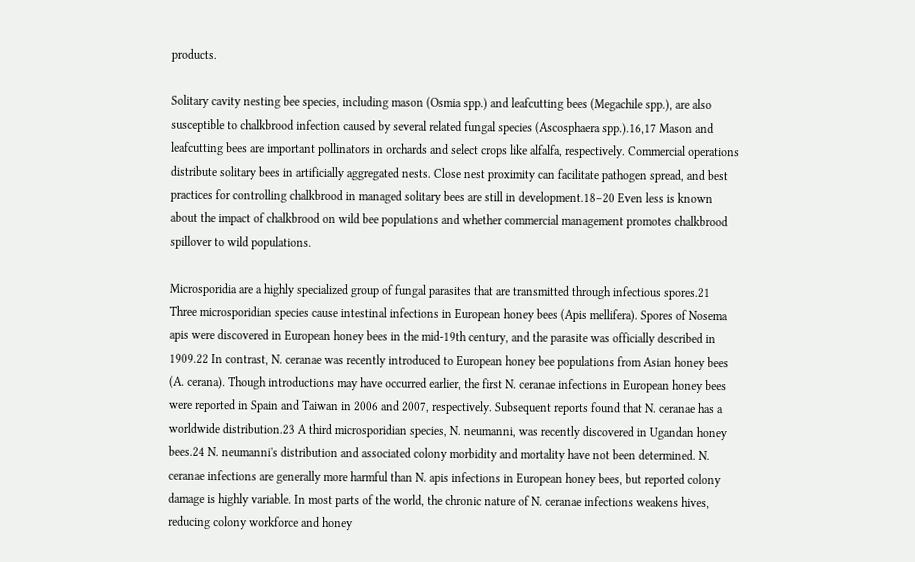products.

Solitary cavity nesting bee species, including mason (Osmia spp.) and leafcutting bees (Megachile spp.), are also susceptible to chalkbrood infection caused by several related fungal species (Ascosphaera spp.).16,17 Mason and leafcutting bees are important pollinators in orchards and select crops like alfalfa, respectively. Commercial operations distribute solitary bees in artificially aggregated nests. Close nest proximity can facilitate pathogen spread, and best practices for controlling chalkbrood in managed solitary bees are still in development.18–20 Even less is known about the impact of chalkbrood on wild bee populations and whether commercial management promotes chalkbrood spillover to wild populations.

Microsporidia are a highly specialized group of fungal parasites that are transmitted through infectious spores.21 Three microsporidian species cause intestinal infections in European honey bees (Apis mellifera). Spores of Nosema apis were discovered in European honey bees in the mid-19th century, and the parasite was officially described in 1909.22 In contrast, N. ceranae was recently introduced to European honey bee populations from Asian honey bees (A. cerana). Though introductions may have occurred earlier, the first N. ceranae infections in European honey bees were reported in Spain and Taiwan in 2006 and 2007, respectively. Subsequent reports found that N. ceranae has a worldwide distribution.23 A third microsporidian species, N. neumanni, was recently discovered in Ugandan honey bees.24 N. neumanni's distribution and associated colony morbidity and mortality have not been determined. N. ceranae infections are generally more harmful than N. apis infections in European honey bees, but reported colony damage is highly variable. In most parts of the world, the chronic nature of N. ceranae infections weakens hives, reducing colony workforce and honey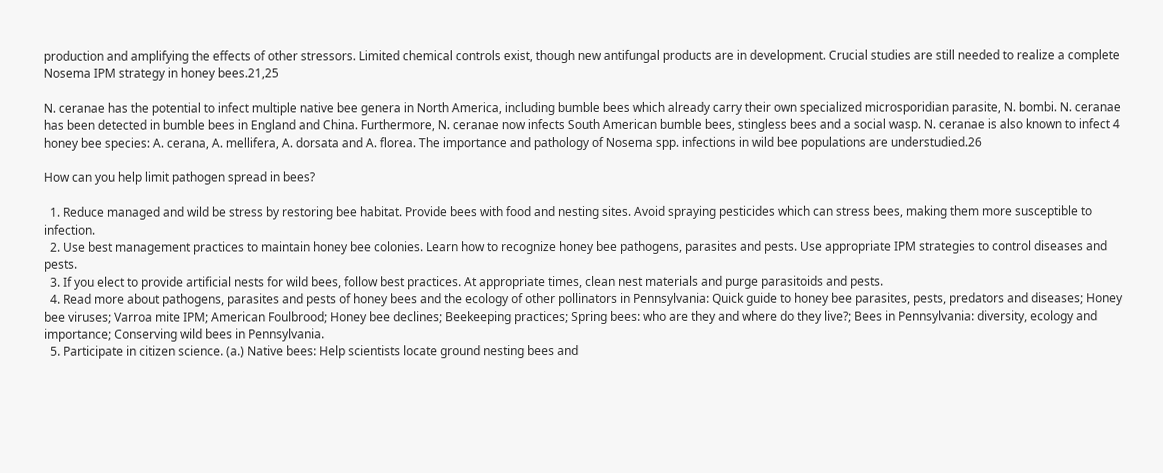production and amplifying the effects of other stressors. Limited chemical controls exist, though new antifungal products are in development. Crucial studies are still needed to realize a complete Nosema IPM strategy in honey bees.21,25

N. ceranae has the potential to infect multiple native bee genera in North America, including bumble bees which already carry their own specialized microsporidian parasite, N. bombi. N. ceranae has been detected in bumble bees in England and China. Furthermore, N. ceranae now infects South American bumble bees, stingless bees and a social wasp. N. ceranae is also known to infect 4 honey bee species: A. cerana, A. mellifera, A. dorsata and A. florea. The importance and pathology of Nosema spp. infections in wild bee populations are understudied.26

How can you help limit pathogen spread in bees?

  1. Reduce managed and wild be stress by restoring bee habitat. Provide bees with food and nesting sites. Avoid spraying pesticides which can stress bees, making them more susceptible to infection.
  2. Use best management practices to maintain honey bee colonies. Learn how to recognize honey bee pathogens, parasites and pests. Use appropriate IPM strategies to control diseases and pests.
  3. If you elect to provide artificial nests for wild bees, follow best practices. At appropriate times, clean nest materials and purge parasitoids and pests.
  4. Read more about pathogens, parasites and pests of honey bees and the ecology of other pollinators in Pennsylvania: Quick guide to honey bee parasites, pests, predators and diseases; Honey bee viruses; Varroa mite IPM; American Foulbrood; Honey bee declines; Beekeeping practices; Spring bees: who are they and where do they live?; Bees in Pennsylvania: diversity, ecology and importance; Conserving wild bees in Pennsylvania.
  5. Participate in citizen science. (a.) Native bees: Help scientists locate ground nesting bees and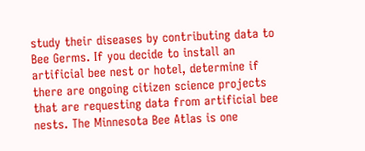study their diseases by contributing data to Bee Germs. If you decide to install an artificial bee nest or hotel, determine if there are ongoing citizen science projects that are requesting data from artificial bee nests. The Minnesota Bee Atlas is one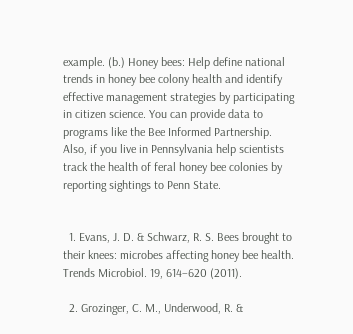example. (b.) Honey bees: Help define national trends in honey bee colony health and identify effective management strategies by participating in citizen science. You can provide data to programs like the Bee Informed Partnership. Also, if you live in Pennsylvania help scientists track the health of feral honey bee colonies by reporting sightings to Penn State.


  1. Evans, J. D. & Schwarz, R. S. Bees brought to their knees: microbes affecting honey bee health. Trends Microbiol. 19, 614–620 (2011).

  2. Grozinger, C. M., Underwood, R. &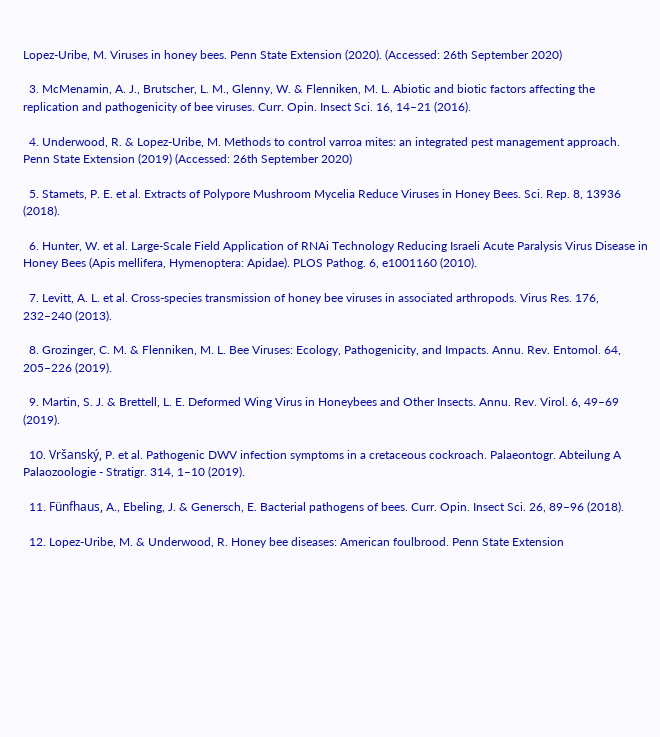Lopez-Uribe, M. Viruses in honey bees. Penn State Extension (2020). (Accessed: 26th September 2020)

  3. McMenamin, A. J., Brutscher, L. M., Glenny, W. & Flenniken, M. L. Abiotic and biotic factors affecting the replication and pathogenicity of bee viruses. Curr. Opin. Insect Sci. 16, 14–21 (2016).

  4. Underwood, R. & Lopez-Uribe, M. Methods to control varroa mites: an integrated pest management approach. Penn State Extension (2019) (Accessed: 26th September 2020)

  5. Stamets, P. E. et al. Extracts of Polypore Mushroom Mycelia Reduce Viruses in Honey Bees. Sci. Rep. 8, 13936 (2018).

  6. Hunter, W. et al. Large-Scale Field Application of RNAi Technology Reducing Israeli Acute Paralysis Virus Disease in Honey Bees (Apis mellifera, Hymenoptera: Apidae). PLOS Pathog. 6, e1001160 (2010).

  7. Levitt, A. L. et al. Cross-species transmission of honey bee viruses in associated arthropods. Virus Res. 176, 232–240 (2013).

  8. Grozinger, C. M. & Flenniken, M. L. Bee Viruses: Ecology, Pathogenicity, and Impacts. Annu. Rev. Entomol. 64, 205–226 (2019).

  9. Martin, S. J. & Brettell, L. E. Deformed Wing Virus in Honeybees and Other Insects. Annu. Rev. Virol. 6, 49–69 (2019).

  10. Vršanský, P. et al. Pathogenic DWV infection symptoms in a cretaceous cockroach. Palaeontogr. Abteilung A Palaozoologie - Stratigr. 314, 1–10 (2019).

  11. Fünfhaus, A., Ebeling, J. & Genersch, E. Bacterial pathogens of bees. Curr. Opin. Insect Sci. 26, 89–96 (2018).

  12. Lopez-Uribe, M. & Underwood, R. Honey bee diseases: American foulbrood. Penn State Extension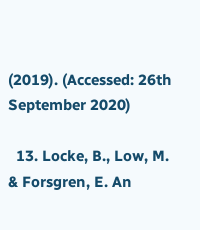(2019). (Accessed: 26th September 2020)

  13. Locke, B., Low, M. & Forsgren, E. An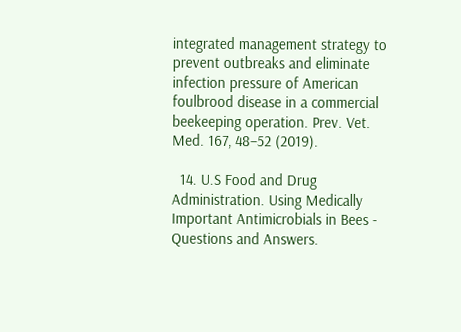integrated management strategy to prevent outbreaks and eliminate infection pressure of American foulbrood disease in a commercial beekeeping operation. Prev. Vet. Med. 167, 48–52 (2019).

  14. U.S Food and Drug Administration. Using Medically Important Antimicrobials in Bees - Questions and Answers.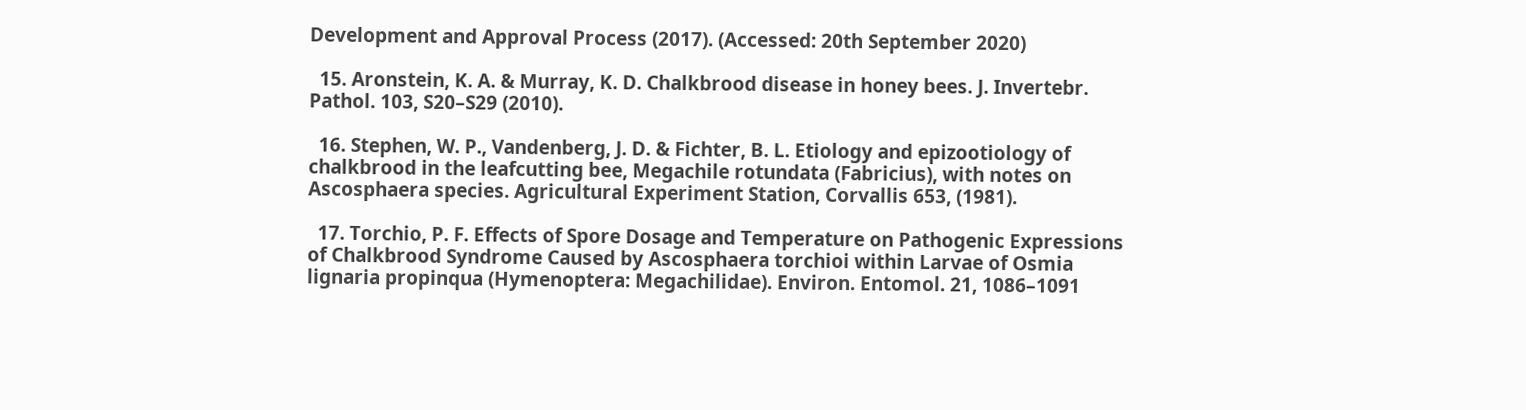Development and Approval Process (2017). (Accessed: 20th September 2020)

  15. Aronstein, K. A. & Murray, K. D. Chalkbrood disease in honey bees. J. Invertebr. Pathol. 103, S20–S29 (2010).

  16. Stephen, W. P., Vandenberg, J. D. & Fichter, B. L. Etiology and epizootiology of chalkbrood in the leafcutting bee, Megachile rotundata (Fabricius), with notes on Ascosphaera species. Agricultural Experiment Station, Corvallis 653, (1981).

  17. Torchio, P. F. Effects of Spore Dosage and Temperature on Pathogenic Expressions of Chalkbrood Syndrome Caused by Ascosphaera torchioi within Larvae of Osmia lignaria propinqua (Hymenoptera: Megachilidae). Environ. Entomol. 21, 1086–1091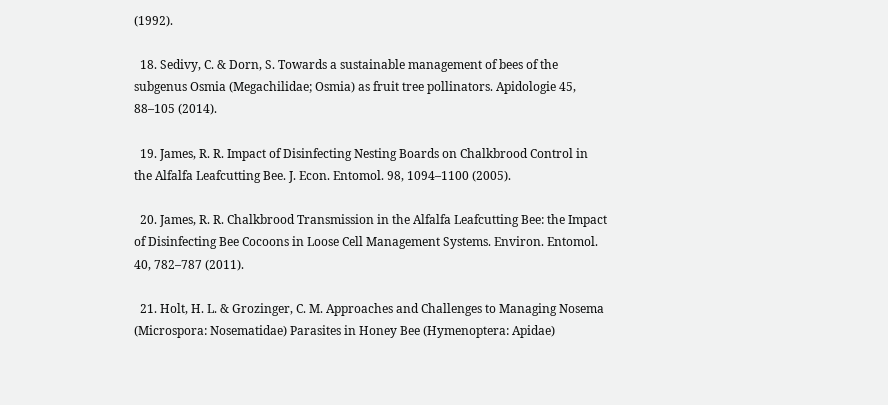(1992).

  18. Sedivy, C. & Dorn, S. Towards a sustainable management of bees of the subgenus Osmia (Megachilidae; Osmia) as fruit tree pollinators. Apidologie 45, 88–105 (2014).

  19. James, R. R. Impact of Disinfecting Nesting Boards on Chalkbrood Control in the Alfalfa Leafcutting Bee. J. Econ. Entomol. 98, 1094–1100 (2005).

  20. James, R. R. Chalkbrood Transmission in the Alfalfa Leafcutting Bee: the Impact of Disinfecting Bee Cocoons in Loose Cell Management Systems. Environ. Entomol. 40, 782–787 (2011).

  21. Holt, H. L. & Grozinger, C. M. Approaches and Challenges to Managing Nosema (Microspora: Nosematidae) Parasites in Honey Bee (Hymenoptera: Apidae)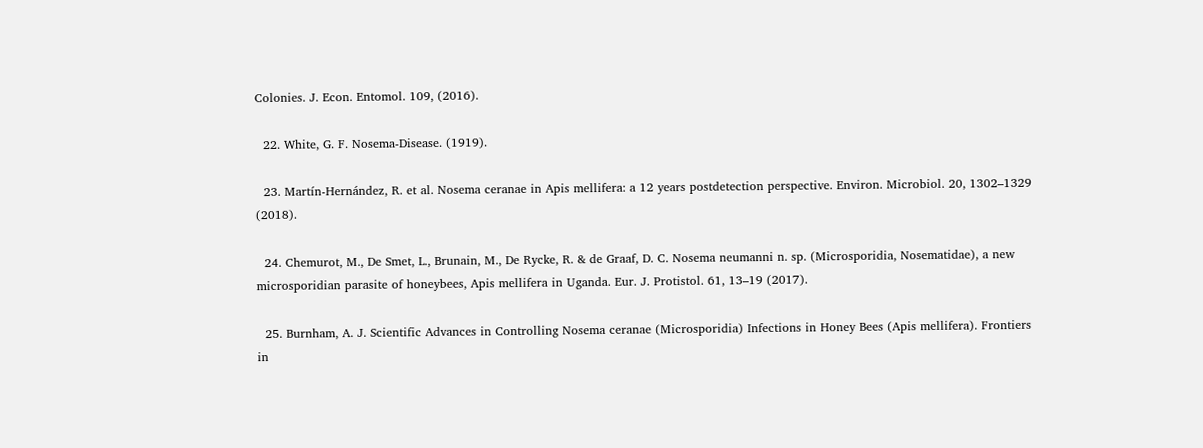Colonies. J. Econ. Entomol. 109, (2016).

  22. White, G. F. Nosema-Disease. (1919).

  23. Martín-Hernández, R. et al. Nosema ceranae in Apis mellifera: a 12 years postdetection perspective. Environ. Microbiol. 20, 1302–1329 (2018).

  24. Chemurot, M., De Smet, L., Brunain, M., De Rycke, R. & de Graaf, D. C. Nosema neumanni n. sp. (Microsporidia, Nosematidae), a new microsporidian parasite of honeybees, Apis mellifera in Uganda. Eur. J. Protistol. 61, 13–19 (2017).

  25. Burnham, A. J. Scientific Advances in Controlling Nosema ceranae (Microsporidia) Infections in Honey Bees (Apis mellifera). Frontiers in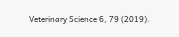Veterinary Science 6, 79 (2019).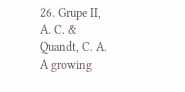26. Grupe II, A. C. & Quandt, C. A. A growing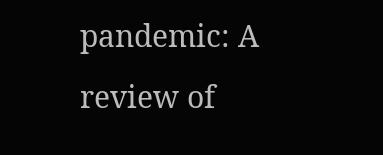pandemic: A review of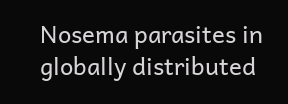Nosema parasites in globally distributed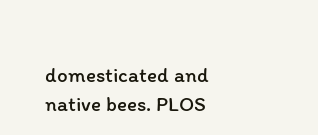domesticated and native bees. PLOS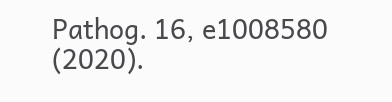Pathog. 16, e1008580 (2020).